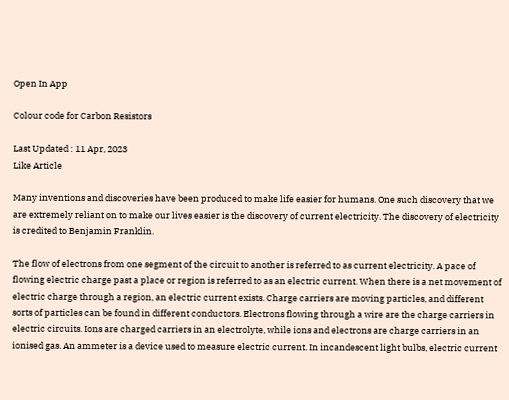Open In App

Colour code for Carbon Resistors

Last Updated : 11 Apr, 2023
Like Article

Many inventions and discoveries have been produced to make life easier for humans. One such discovery that we are extremely reliant on to make our lives easier is the discovery of current electricity. The discovery of electricity is credited to Benjamin Franklin.

The flow of electrons from one segment of the circuit to another is referred to as current electricity. A pace of flowing electric charge past a place or region is referred to as an electric current. When there is a net movement of electric charge through a region, an electric current exists. Charge carriers are moving particles, and different sorts of particles can be found in different conductors. Electrons flowing through a wire are the charge carriers in electric circuits. Ions are charged carriers in an electrolyte, while ions and electrons are charge carriers in an ionised gas. An ammeter is a device used to measure electric current. In incandescent light bulbs, electric current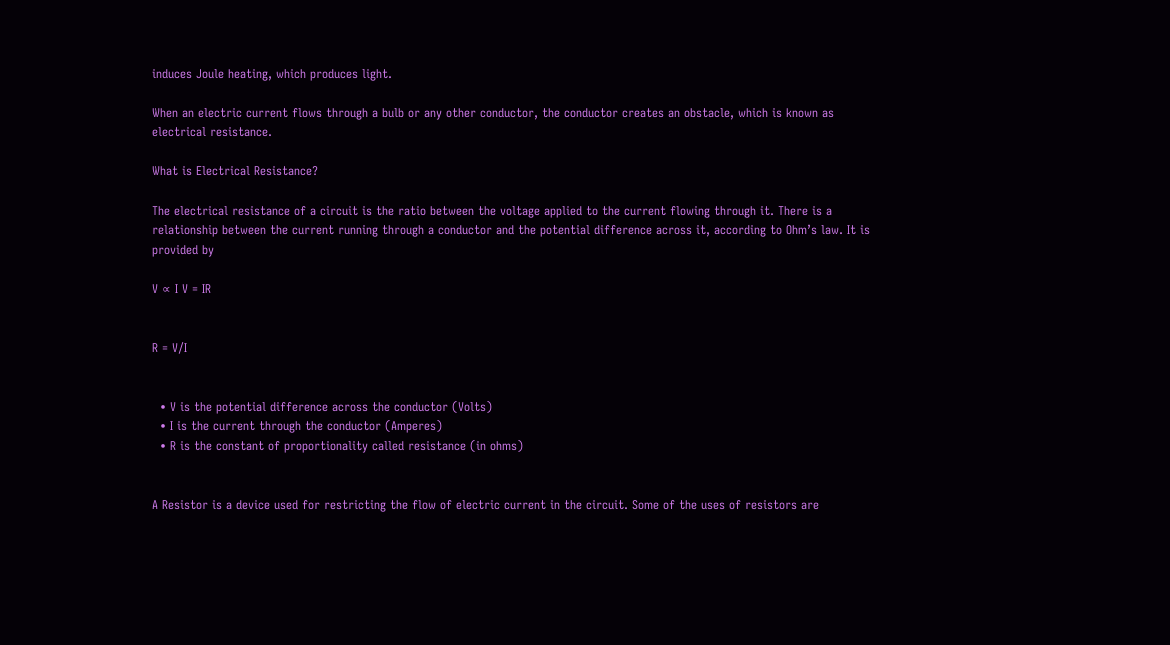induces Joule heating, which produces light.

When an electric current flows through a bulb or any other conductor, the conductor creates an obstacle, which is known as electrical resistance.

What is Electrical Resistance?

The electrical resistance of a circuit is the ratio between the voltage applied to the current flowing through it. There is a relationship between the current running through a conductor and the potential difference across it, according to Ohm’s law. It is provided by

V ∝ I V = IR


R = V/I


  • V is the potential difference across the conductor (Volts)
  • I is the current through the conductor (Amperes)
  • R is the constant of proportionality called resistance (in ohms)


A Resistor is a device used for restricting the flow of electric current in the circuit. Some of the uses of resistors are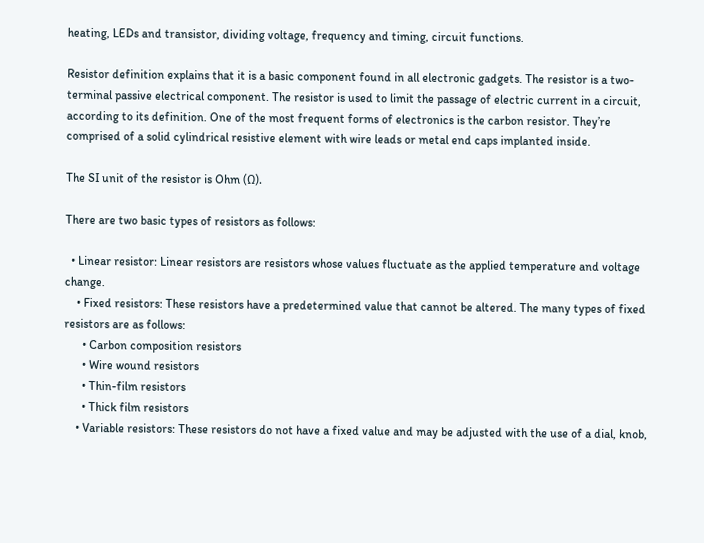heating, LEDs and transistor, dividing voltage, frequency and timing, circuit functions.

Resistor definition explains that it is a basic component found in all electronic gadgets. The resistor is a two-terminal passive electrical component. The resistor is used to limit the passage of electric current in a circuit, according to its definition. One of the most frequent forms of electronics is the carbon resistor. They’re comprised of a solid cylindrical resistive element with wire leads or metal end caps implanted inside.

The SI unit of the resistor is Ohm (Ω).

There are two basic types of resistors as follows:

  • Linear resistor: Linear resistors are resistors whose values fluctuate as the applied temperature and voltage change.
    • Fixed resistors: These resistors have a predetermined value that cannot be altered. The many types of fixed resistors are as follows:
      • Carbon composition resistors
      • Wire wound resistors
      • Thin-film resistors
      • Thick film resistors
    • Variable resistors: These resistors do not have a fixed value and may be adjusted with the use of a dial, knob,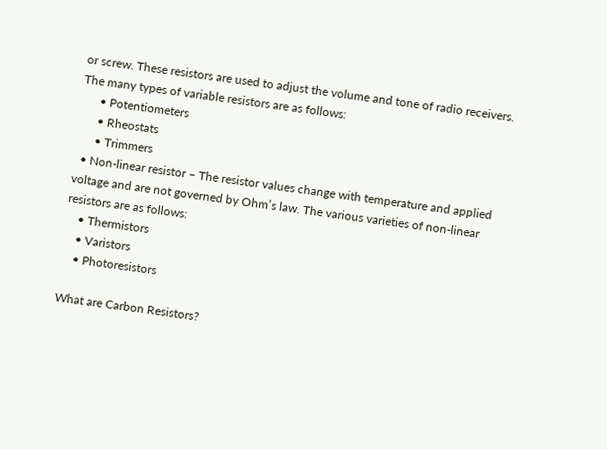or screw. These resistors are used to adjust the volume and tone of radio receivers. The many types of variable resistors are as follows:
      • Potentiometers
      • Rheostats
      • Trimmers
  • Non-linear resistor – The resistor values change with temperature and applied voltage and are not governed by Ohm’s law. The various varieties of non-linear resistors are as follows:
    • Thermistors
    • Varistors
    • Photoresistors

What are Carbon Resistors?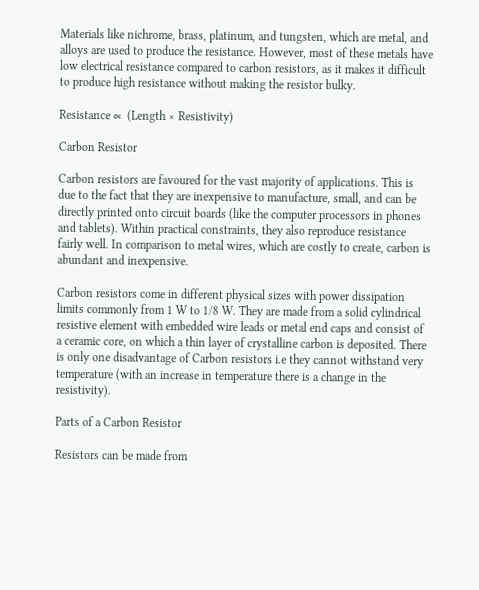Materials like nichrome, brass, platinum, and tungsten, which are metal, and alloys are used to produce the resistance. However, most of these metals have low electrical resistance compared to carbon resistors, as it makes it difficult to produce high resistance without making the resistor bulky.

Resistance ∝  (Length × Resistivity)

Carbon Resistor

Carbon resistors are favoured for the vast majority of applications. This is due to the fact that they are inexpensive to manufacture, small, and can be directly printed onto circuit boards (like the computer processors in phones and tablets). Within practical constraints, they also reproduce resistance fairly well. In comparison to metal wires, which are costly to create, carbon is abundant and inexpensive.

Carbon resistors come in different physical sizes with power dissipation limits commonly from 1 W to 1/8 W. They are made from a solid cylindrical resistive element with embedded wire leads or metal end caps and consist of a ceramic core, on which a thin layer of crystalline carbon is deposited. There is only one disadvantage of Carbon resistors i.e they cannot withstand very temperature (with an increase in temperature there is a change in the resistivity).

Parts of a Carbon Resistor

Resistors can be made from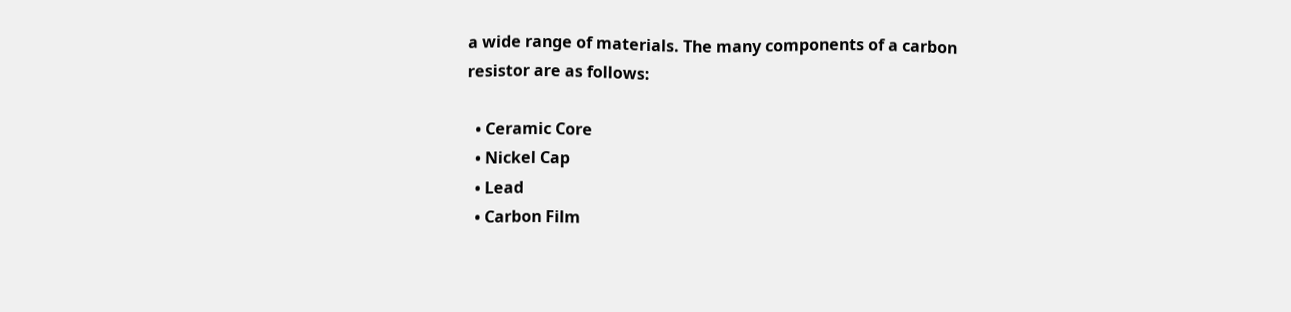a wide range of materials. The many components of a carbon resistor are as follows:

  • Ceramic Core
  • Nickel Cap
  • Lead
  • Carbon Film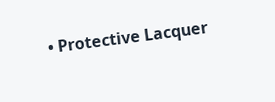• Protective Lacquer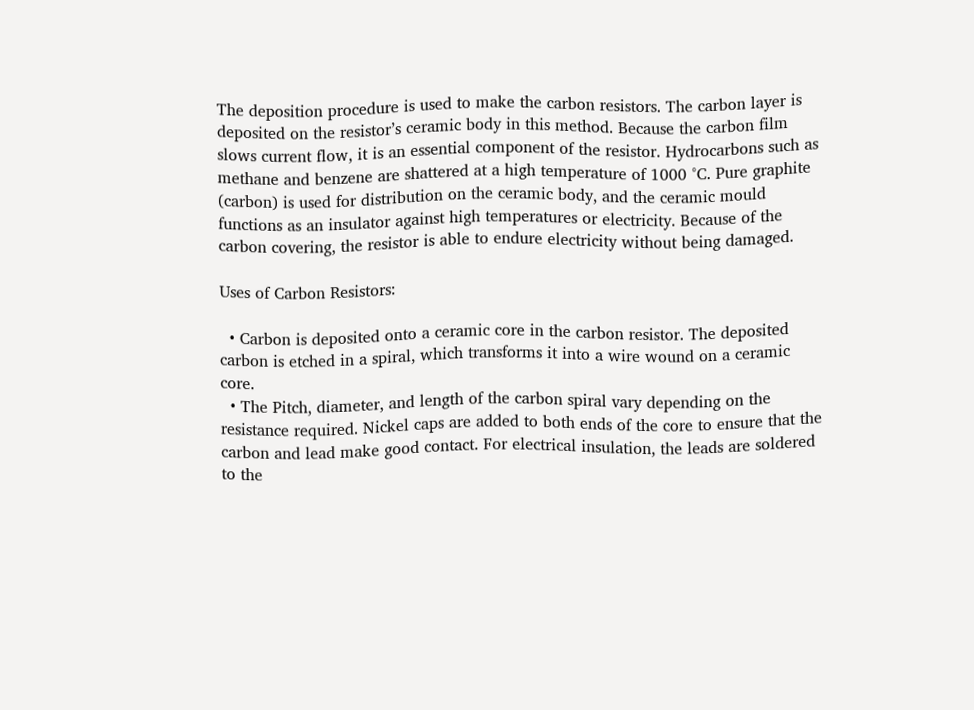The deposition procedure is used to make the carbon resistors. The carbon layer is deposited on the resistor’s ceramic body in this method. Because the carbon film slows current flow, it is an essential component of the resistor. Hydrocarbons such as methane and benzene are shattered at a high temperature of 1000 °C. Pure graphite (carbon) is used for distribution on the ceramic body, and the ceramic mould functions as an insulator against high temperatures or electricity. Because of the carbon covering, the resistor is able to endure electricity without being damaged.

Uses of Carbon Resistors:

  • Carbon is deposited onto a ceramic core in the carbon resistor. The deposited carbon is etched in a spiral, which transforms it into a wire wound on a ceramic core.
  • The Pitch, diameter, and length of the carbon spiral vary depending on the resistance required. Nickel caps are added to both ends of the core to ensure that the carbon and lead make good contact. For electrical insulation, the leads are soldered to the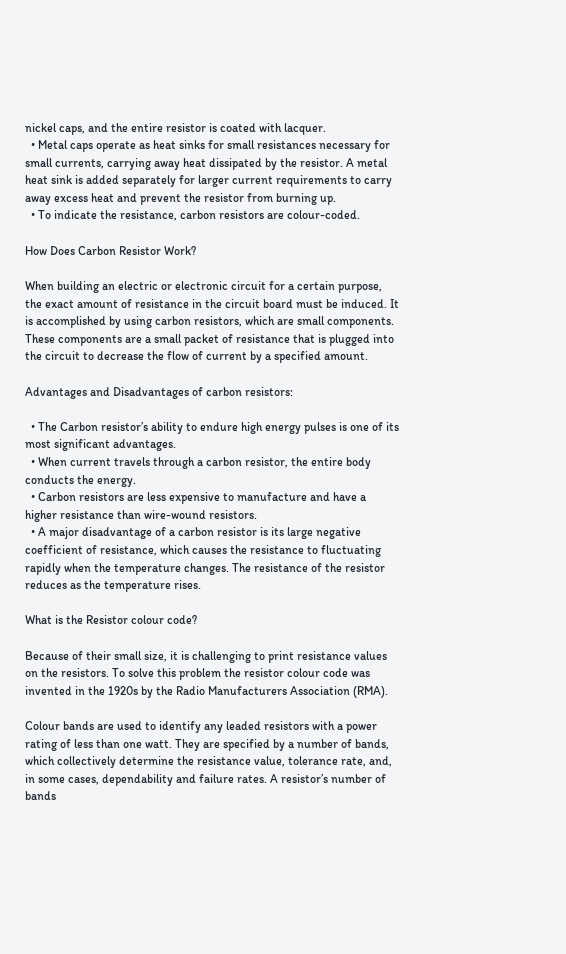nickel caps, and the entire resistor is coated with lacquer.
  • Metal caps operate as heat sinks for small resistances necessary for small currents, carrying away heat dissipated by the resistor. A metal heat sink is added separately for larger current requirements to carry away excess heat and prevent the resistor from burning up.
  • To indicate the resistance, carbon resistors are colour-coded.

How Does Carbon Resistor Work?

When building an electric or electronic circuit for a certain purpose, the exact amount of resistance in the circuit board must be induced. It is accomplished by using carbon resistors, which are small components. These components are a small packet of resistance that is plugged into the circuit to decrease the flow of current by a specified amount.

Advantages and Disadvantages of carbon resistors:

  • The Carbon resistor’s ability to endure high energy pulses is one of its most significant advantages.
  • When current travels through a carbon resistor, the entire body conducts the energy.
  • Carbon resistors are less expensive to manufacture and have a higher resistance than wire-wound resistors.
  • A major disadvantage of a carbon resistor is its large negative coefficient of resistance, which causes the resistance to fluctuating rapidly when the temperature changes. The resistance of the resistor reduces as the temperature rises.

What is the Resistor colour code?

Because of their small size, it is challenging to print resistance values on the resistors. To solve this problem the resistor colour code was invented in the 1920s by the Radio Manufacturers Association (RMA).

Colour bands are used to identify any leaded resistors with a power rating of less than one watt. They are specified by a number of bands, which collectively determine the resistance value, tolerance rate, and, in some cases, dependability and failure rates. A resistor’s number of bands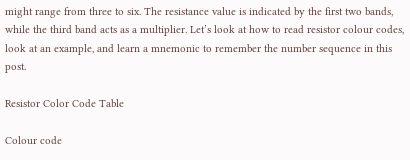might range from three to six. The resistance value is indicated by the first two bands, while the third band acts as a multiplier. Let’s look at how to read resistor colour codes, look at an example, and learn a mnemonic to remember the number sequence in this post.

Resistor Color Code Table

Colour code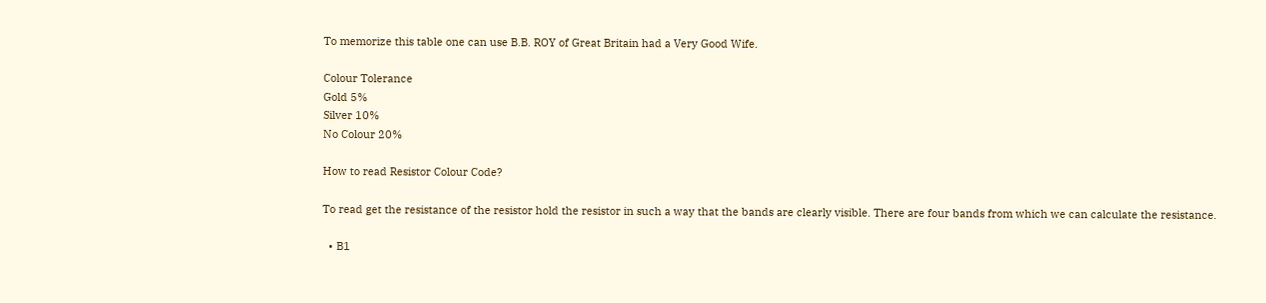To memorize this table one can use B.B. ROY of Great Britain had a Very Good Wife.

Colour Tolerance
Gold 5%
Silver 10%
No Colour 20%

How to read Resistor Colour Code?

To read get the resistance of the resistor hold the resistor in such a way that the bands are clearly visible. There are four bands from which we can calculate the resistance.

  • B1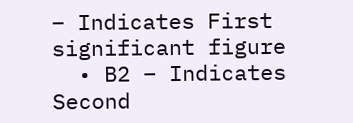– Indicates First significant figure
  • B2 – Indicates Second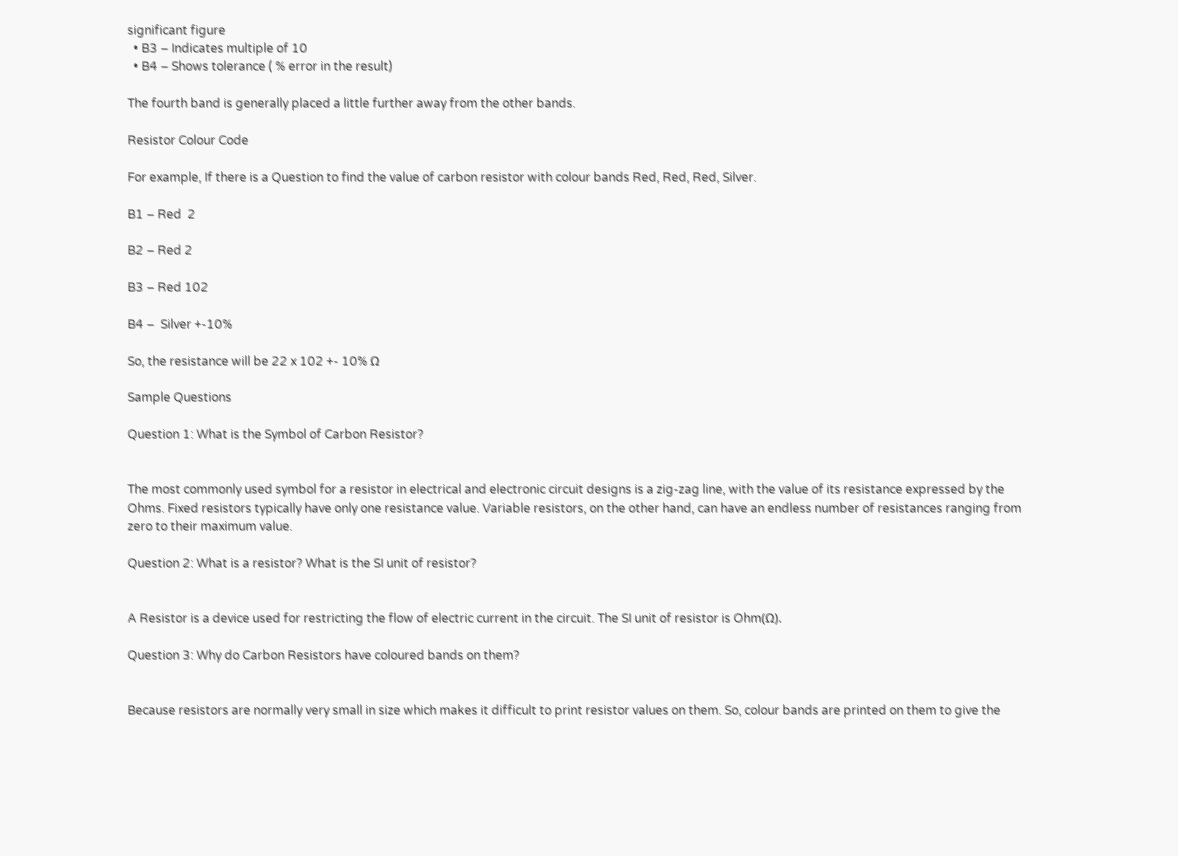significant figure
  • B3 – Indicates multiple of 10
  • B4 – Shows tolerance ( % error in the result)

The fourth band is generally placed a little further away from the other bands.

Resistor Colour Code

For example, If there is a Question to find the value of carbon resistor with colour bands Red, Red, Red, Silver.

B1 – Red  2

B2 – Red 2

B3 – Red 102

B4 –  Silver +-10%

So, the resistance will be 22 x 102 +- 10% Ω

Sample Questions

Question 1: What is the Symbol of Carbon Resistor?


The most commonly used symbol for a resistor in electrical and electronic circuit designs is a zig-zag line, with the value of its resistance expressed by the Ohms. Fixed resistors typically have only one resistance value. Variable resistors, on the other hand, can have an endless number of resistances ranging from zero to their maximum value.

Question 2: What is a resistor? What is the SI unit of resistor?


A Resistor is a device used for restricting the flow of electric current in the circuit. The SI unit of resistor is Ohm(Ω).

Question 3: Why do Carbon Resistors have coloured bands on them?


Because resistors are normally very small in size which makes it difficult to print resistor values on them. So, colour bands are printed on them to give the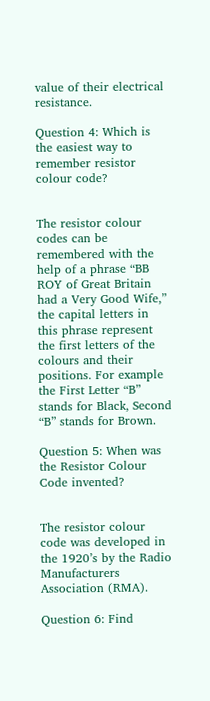value of their electrical resistance.

Question 4: Which is the easiest way to remember resistor colour code?


The resistor colour codes can be remembered with the help of a phrase “BB ROY of Great Britain had a Very Good Wife,” the capital letters in this phrase represent the first letters of the colours and their positions. For example the First Letter “B” stands for Black, Second “B” stands for Brown.

Question 5: When was the Resistor Colour Code invented?


The resistor colour code was developed in the 1920’s by the Radio Manufacturers Association (RMA).

Question 6: Find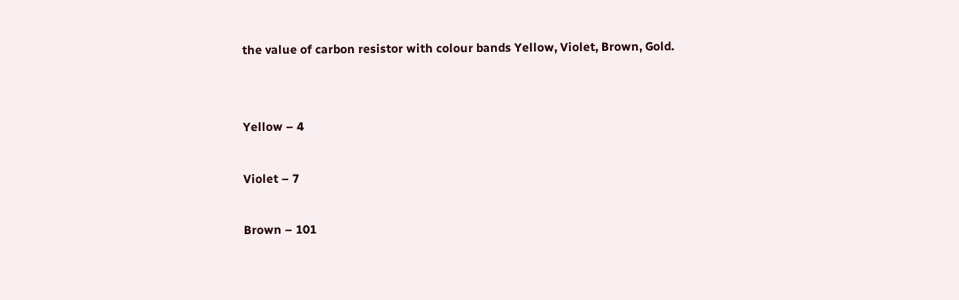the value of carbon resistor with colour bands Yellow, Violet, Brown, Gold.


Yellow – 4

Violet – 7

Brown – 101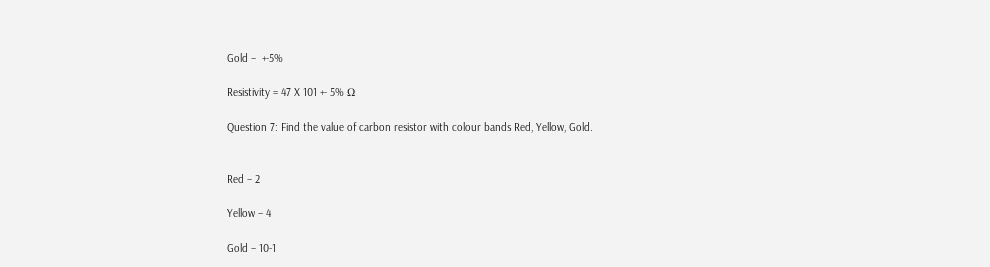Gold –  +-5%

Resistivity = 47 X 101 +- 5% Ω

Question 7: Find the value of carbon resistor with colour bands Red, Yellow, Gold.


Red – 2

Yellow – 4

Gold – 10-1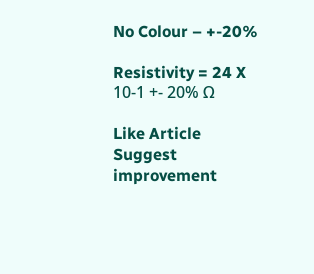No Colour – +-20%

Resistivity = 24 X 10-1 +- 20% Ω

Like Article
Suggest improvement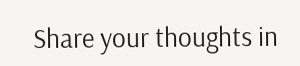Share your thoughts in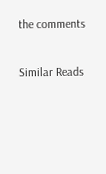the comments

Similar Reads